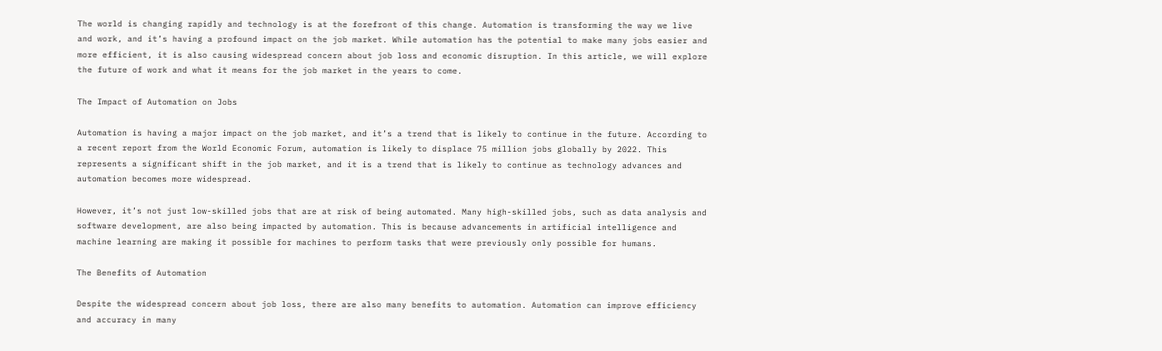The world is changing rapidly and technology is at the forefront of this change. Automation is transforming the way we live and work, and it’s having a profound impact on the job market. While automation has the potential to make many jobs easier and more efficient, it is also causing widespread concern about job loss and economic disruption. In this article, we will explore the future of work and what it means for the job market in the years to come.

The Impact of Automation on Jobs

Automation is having a major impact on the job market, and it’s a trend that is likely to continue in the future. According to a recent report from the World Economic Forum, automation is likely to displace 75 million jobs globally by 2022. This represents a significant shift in the job market, and it is a trend that is likely to continue as technology advances and automation becomes more widespread.

However, it’s not just low-skilled jobs that are at risk of being automated. Many high-skilled jobs, such as data analysis and software development, are also being impacted by automation. This is because advancements in artificial intelligence and machine learning are making it possible for machines to perform tasks that were previously only possible for humans.

The Benefits of Automation

Despite the widespread concern about job loss, there are also many benefits to automation. Automation can improve efficiency and accuracy in many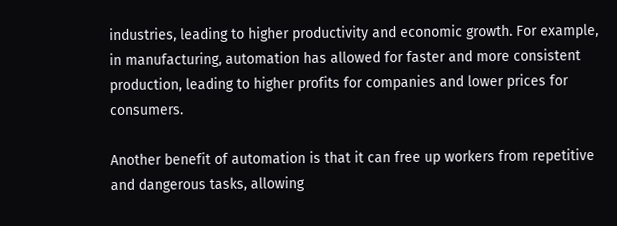industries, leading to higher productivity and economic growth. For example, in manufacturing, automation has allowed for faster and more consistent production, leading to higher profits for companies and lower prices for consumers.

Another benefit of automation is that it can free up workers from repetitive and dangerous tasks, allowing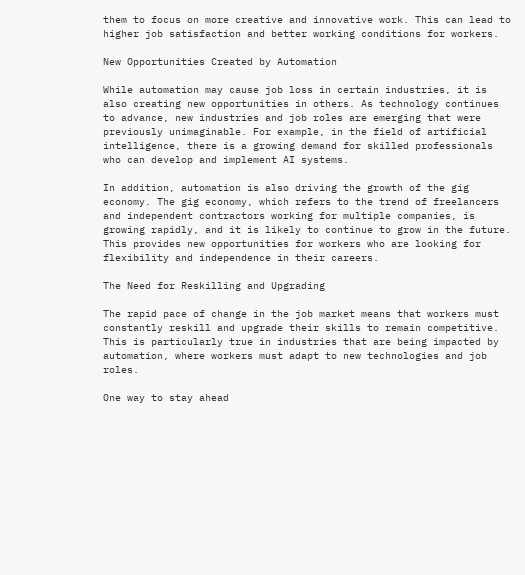them to focus on more creative and innovative work. This can lead to higher job satisfaction and better working conditions for workers.

New Opportunities Created by Automation

While automation may cause job loss in certain industries, it is also creating new opportunities in others. As technology continues to advance, new industries and job roles are emerging that were previously unimaginable. For example, in the field of artificial intelligence, there is a growing demand for skilled professionals who can develop and implement AI systems.

In addition, automation is also driving the growth of the gig economy. The gig economy, which refers to the trend of freelancers and independent contractors working for multiple companies, is growing rapidly, and it is likely to continue to grow in the future. This provides new opportunities for workers who are looking for flexibility and independence in their careers.

The Need for Reskilling and Upgrading

The rapid pace of change in the job market means that workers must constantly reskill and upgrade their skills to remain competitive. This is particularly true in industries that are being impacted by automation, where workers must adapt to new technologies and job roles.

One way to stay ahead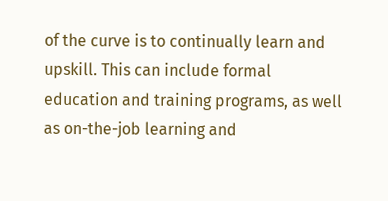of the curve is to continually learn and upskill. This can include formal education and training programs, as well as on-the-job learning and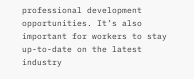professional development opportunities. It’s also important for workers to stay up-to-date on the latest industry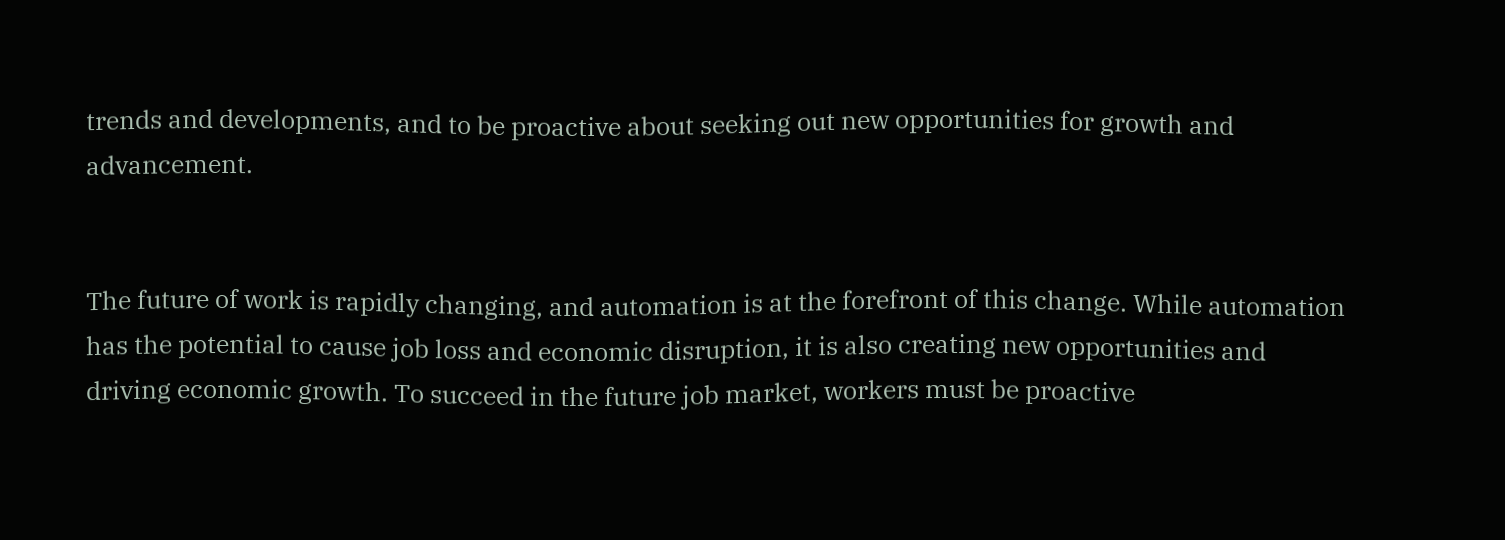trends and developments, and to be proactive about seeking out new opportunities for growth and advancement.


The future of work is rapidly changing, and automation is at the forefront of this change. While automation has the potential to cause job loss and economic disruption, it is also creating new opportunities and driving economic growth. To succeed in the future job market, workers must be proactive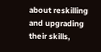about reskilling and upgrading their skills,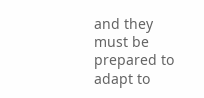and they must be prepared to adapt to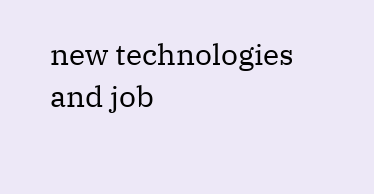new technologies and job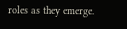roles as they emerge.